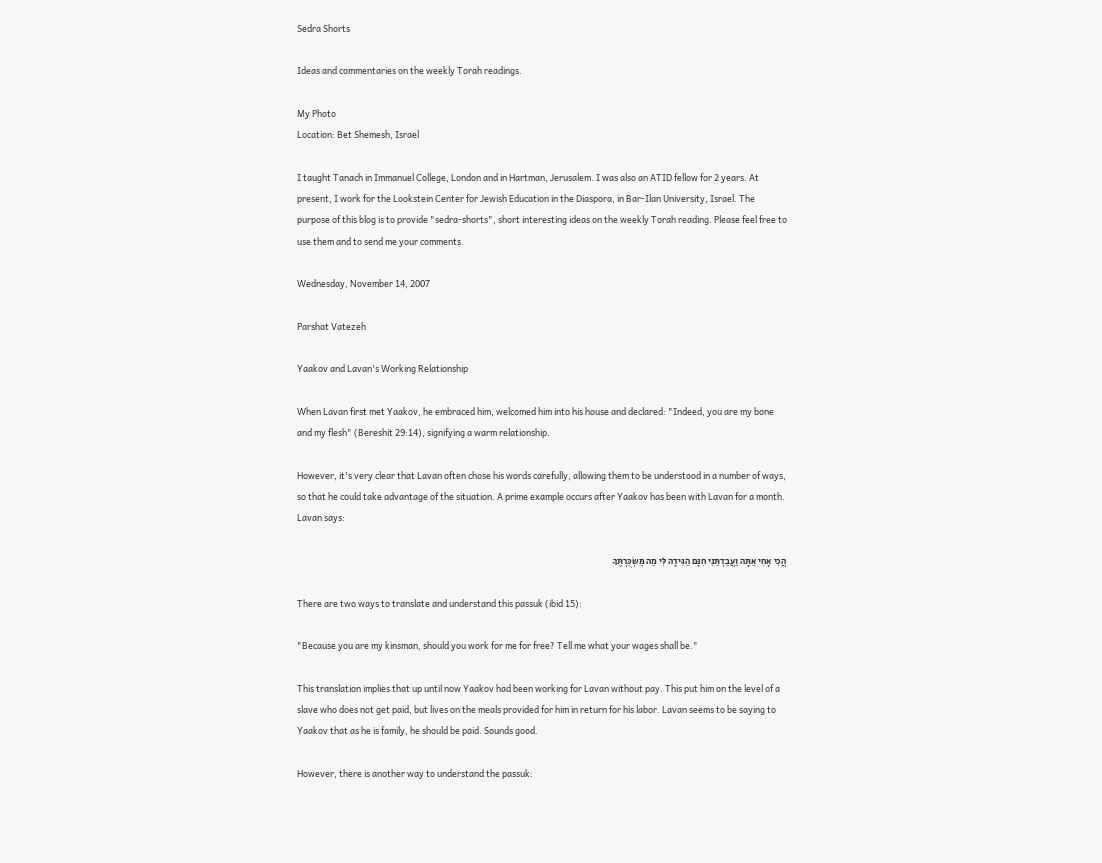Sedra Shorts

Ideas and commentaries on the weekly Torah readings.

My Photo
Location: Bet Shemesh, Israel

I taught Tanach in Immanuel College, London and in Hartman, Jerusalem. I was also an ATID fellow for 2 years. At present, I work for the Lookstein Center for Jewish Education in the Diaspora, in Bar-Ilan University, Israel. The purpose of this blog is to provide "sedra-shorts", short interesting ideas on the weekly Torah reading. Please feel free to use them and to send me your comments.

Wednesday, November 14, 2007

Parshat Vatezeh

Yaakov and Lavan's Working Relationship

When Lavan first met Yaakov, he embraced him, welcomed him into his house and declared: "Indeed, you are my bone and my flesh" (Bereshit 29:14), signifying a warm relationship.

However, it's very clear that Lavan often chose his words carefully, allowing them to be understood in a number of ways, so that he could take advantage of the situation. A prime example occurs after Yaakov has been with Lavan for a month. Lavan says:

הֲכִי אָחִי אַתָּה וַעֲבַדְתַּנִי חִנָּם הַגִּידָה לִּי מַה מַּשְׂכֻּרְתֶּךָ

There are two ways to translate and understand this passuk (ibid 15):

"Because you are my kinsman, should you work for me for free? Tell me what your wages shall be."

This translation implies that up until now Yaakov had been working for Lavan without pay. This put him on the level of a slave who does not get paid, but lives on the meals provided for him in return for his labor. Lavan seems to be saying to Yaakov that as he is family, he should be paid. Sounds good.

However, there is another way to understand the passuk: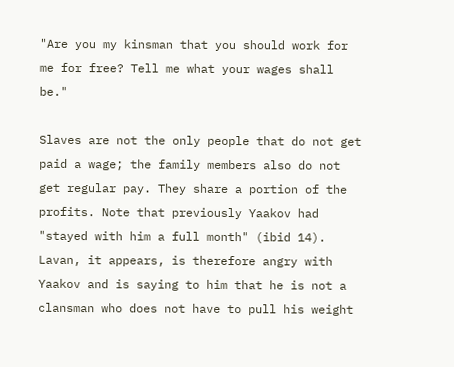"Are you my kinsman that you should work for me for free? Tell me what your wages shall be."

Slaves are not the only people that do not get paid a wage; the family members also do not get regular pay. They share a portion of the profits. Note that previously Yaakov had "stayed with him a full month" (ibid 14). Lavan, it appears, is therefore angry with Yaakov and is saying to him that he is not a clansman who does not have to pull his weight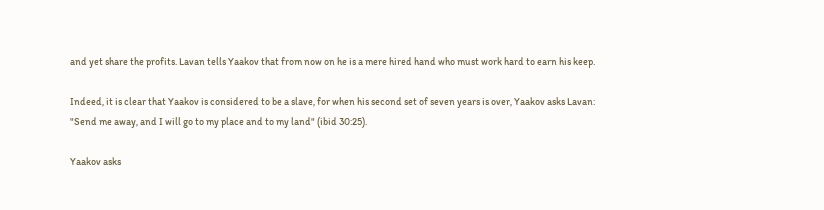and yet share the profits. Lavan tells Yaakov that from now on he is a mere hired hand who must work hard to earn his keep.

Indeed, it is clear that Yaakov is considered to be a slave, for when his second set of seven years is over, Yaakov asks Lavan: "Send me away, and I will go to my place and to my land" (ibid 30:25).

Yaakov asks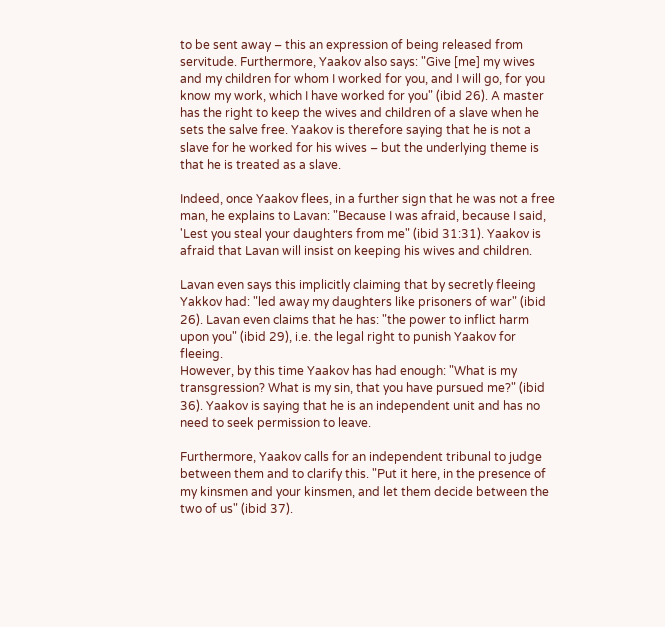to be sent away – this an expression of being released from servitude. Furthermore, Yaakov also says: "Give [me] my wives and my children for whom I worked for you, and I will go, for you know my work, which I have worked for you" (ibid 26). A master has the right to keep the wives and children of a slave when he sets the salve free. Yaakov is therefore saying that he is not a slave for he worked for his wives – but the underlying theme is that he is treated as a slave.

Indeed, once Yaakov flees, in a further sign that he was not a free man, he explains to Lavan: "Because I was afraid, because I said, 'Lest you steal your daughters from me" (ibid 31:31). Yaakov is afraid that Lavan will insist on keeping his wives and children.

Lavan even says this implicitly claiming that by secretly fleeing Yakkov had: "led away my daughters like prisoners of war" (ibid 26). Lavan even claims that he has: "the power to inflict harm upon you" (ibid 29), i.e. the legal right to punish Yaakov for fleeing.
However, by this time Yaakov has had enough: "What is my transgression? What is my sin, that you have pursued me?" (ibid 36). Yaakov is saying that he is an independent unit and has no need to seek permission to leave.

Furthermore, Yaakov calls for an independent tribunal to judge between them and to clarify this. "Put it here, in the presence of my kinsmen and your kinsmen, and let them decide between the two of us" (ibid 37).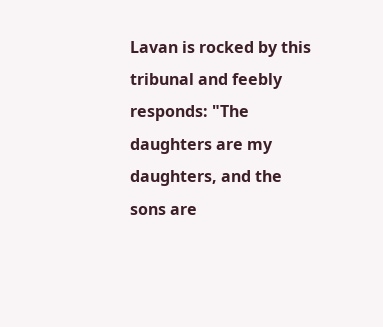Lavan is rocked by this tribunal and feebly responds: "The daughters are my daughters, and the sons are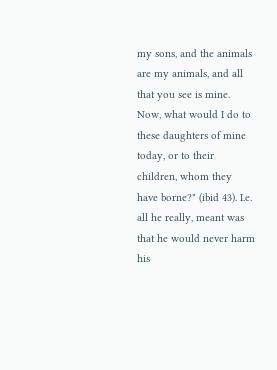my sons, and the animals are my animals, and all that you see is mine. Now, what would I do to these daughters of mine today, or to their children, whom they have borne?" (ibid 43). I.e. all he really, meant was that he would never harm his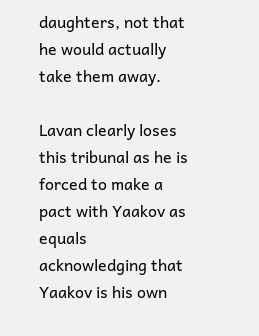daughters, not that he would actually take them away.

Lavan clearly loses this tribunal as he is forced to make a pact with Yaakov as equals acknowledging that Yaakov is his own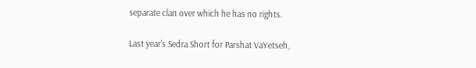separate clan over which he has no rights.

Last year's Sedra Short for Parshat VaYetseh,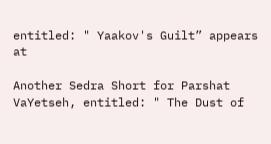entitled: " Yaakov's Guilt” appears at

Another Sedra Short for Parshat VaYetseh, entitled: " The Dust of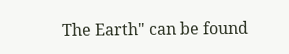The Earth" can be found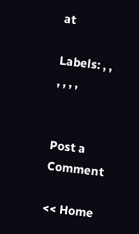at

Labels: , , , , , ,


Post a Comment

<< Home